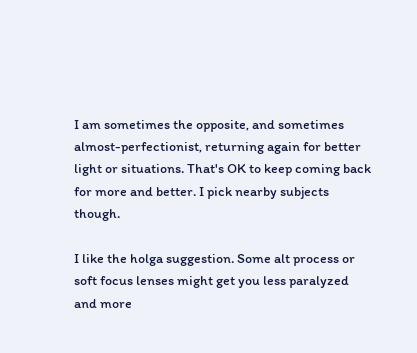I am sometimes the opposite, and sometimes almost-perfectionist, returning again for better light or situations. That's OK to keep coming back for more and better. I pick nearby subjects though.

I like the holga suggestion. Some alt process or soft focus lenses might get you less paralyzed and more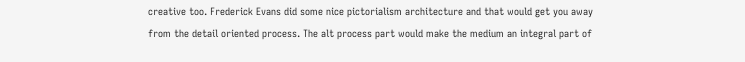creative too. Frederick Evans did some nice pictorialism architecture and that would get you away from the detail oriented process. The alt process part would make the medium an integral part of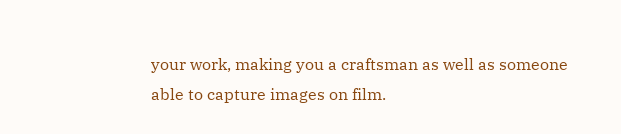your work, making you a craftsman as well as someone able to capture images on film.